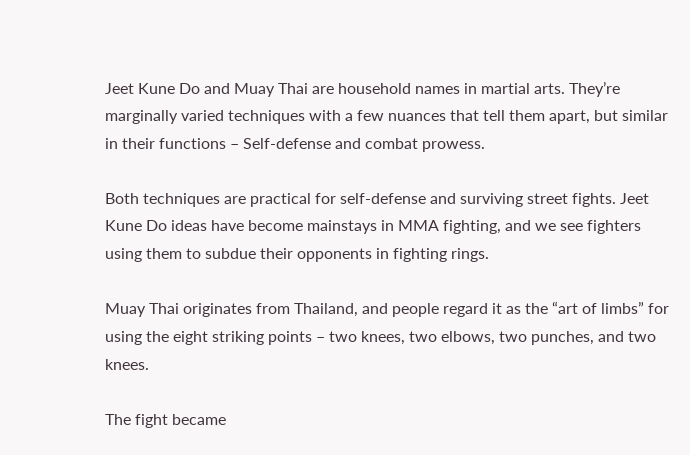Jeet Kune Do and Muay Thai are household names in martial arts. They’re marginally varied techniques with a few nuances that tell them apart, but similar in their functions – Self-defense and combat prowess.

Both techniques are practical for self-defense and surviving street fights. Jeet Kune Do ideas have become mainstays in MMA fighting, and we see fighters using them to subdue their opponents in fighting rings.

Muay Thai originates from Thailand, and people regard it as the “art of limbs” for using the eight striking points – two knees, two elbows, two punches, and two knees.

The fight became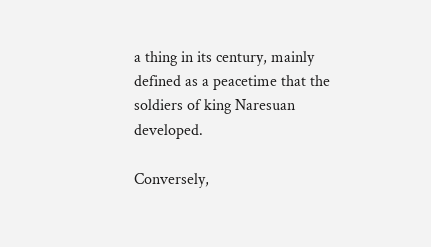a thing in its century, mainly defined as a peacetime that the soldiers of king Naresuan developed.

Conversely,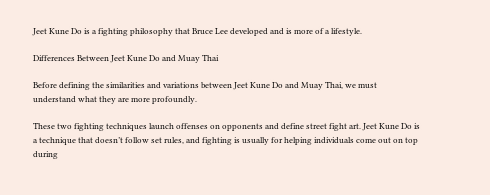Jeet Kune Do is a fighting philosophy that Bruce Lee developed and is more of a lifestyle.

Differences Between Jeet Kune Do and Muay Thai

Before defining the similarities and variations between Jeet Kune Do and Muay Thai, we must understand what they are more profoundly.

These two fighting techniques launch offenses on opponents and define street fight art. Jeet Kune Do is a technique that doesn’t follow set rules, and fighting is usually for helping individuals come out on top during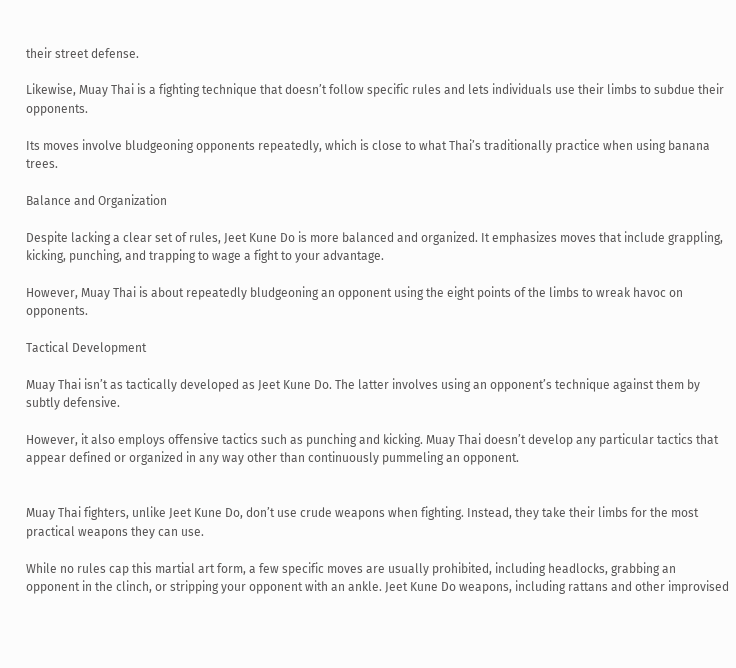their street defense.

Likewise, Muay Thai is a fighting technique that doesn’t follow specific rules and lets individuals use their limbs to subdue their opponents.

Its moves involve bludgeoning opponents repeatedly, which is close to what Thai’s traditionally practice when using banana trees.

Balance and Organization

Despite lacking a clear set of rules, Jeet Kune Do is more balanced and organized. It emphasizes moves that include grappling, kicking, punching, and trapping to wage a fight to your advantage.

However, Muay Thai is about repeatedly bludgeoning an opponent using the eight points of the limbs to wreak havoc on opponents.

Tactical Development

Muay Thai isn’t as tactically developed as Jeet Kune Do. The latter involves using an opponent’s technique against them by subtly defensive.

However, it also employs offensive tactics such as punching and kicking. Muay Thai doesn’t develop any particular tactics that appear defined or organized in any way other than continuously pummeling an opponent.


Muay Thai fighters, unlike Jeet Kune Do, don’t use crude weapons when fighting. Instead, they take their limbs for the most practical weapons they can use.

While no rules cap this martial art form, a few specific moves are usually prohibited, including headlocks, grabbing an opponent in the clinch, or stripping your opponent with an ankle. Jeet Kune Do weapons, including rattans and other improvised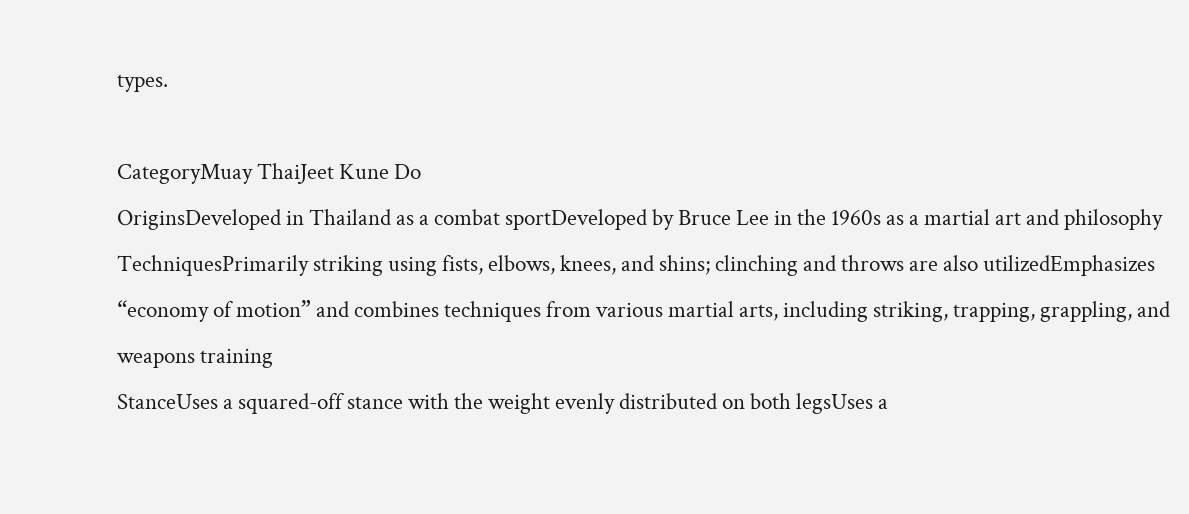types.

CategoryMuay ThaiJeet Kune Do
OriginsDeveloped in Thailand as a combat sportDeveloped by Bruce Lee in the 1960s as a martial art and philosophy
TechniquesPrimarily striking using fists, elbows, knees, and shins; clinching and throws are also utilizedEmphasizes “economy of motion” and combines techniques from various martial arts, including striking, trapping, grappling, and weapons training
StanceUses a squared-off stance with the weight evenly distributed on both legsUses a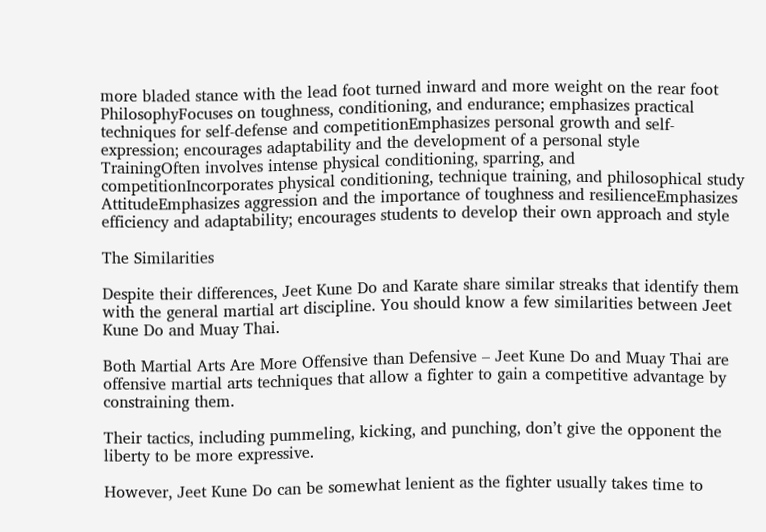more bladed stance with the lead foot turned inward and more weight on the rear foot
PhilosophyFocuses on toughness, conditioning, and endurance; emphasizes practical techniques for self-defense and competitionEmphasizes personal growth and self-expression; encourages adaptability and the development of a personal style
TrainingOften involves intense physical conditioning, sparring, and competitionIncorporates physical conditioning, technique training, and philosophical study
AttitudeEmphasizes aggression and the importance of toughness and resilienceEmphasizes efficiency and adaptability; encourages students to develop their own approach and style

The Similarities

Despite their differences, Jeet Kune Do and Karate share similar streaks that identify them with the general martial art discipline. You should know a few similarities between Jeet Kune Do and Muay Thai.

Both Martial Arts Are More Offensive than Defensive – Jeet Kune Do and Muay Thai are offensive martial arts techniques that allow a fighter to gain a competitive advantage by constraining them.

Their tactics, including pummeling, kicking, and punching, don’t give the opponent the liberty to be more expressive.

However, Jeet Kune Do can be somewhat lenient as the fighter usually takes time to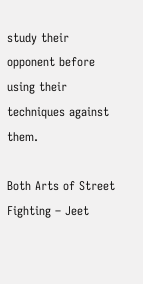study their opponent before using their techniques against them.

Both Arts of Street Fighting – Jeet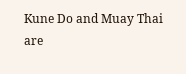Kune Do and Muay Thai are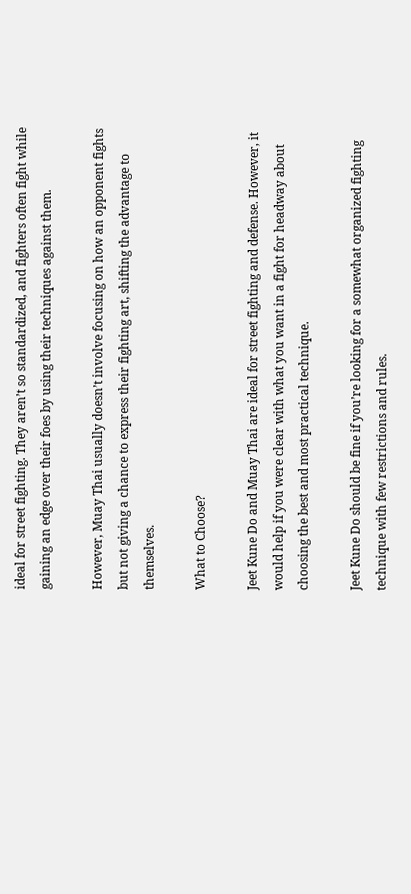ideal for street fighting. They aren’t so standardized, and fighters often fight while gaining an edge over their foes by using their techniques against them.

However, Muay Thai usually doesn’t involve focusing on how an opponent fights but not giving a chance to express their fighting art, shifting the advantage to themselves.

What to Choose?

Jeet Kune Do and Muay Thai are ideal for street fighting and defense. However, it would help if you were clear with what you want in a fight for headway about choosing the best and most practical technique.

Jeet Kune Do should be fine if you’re looking for a somewhat organized fighting technique with few restrictions and rules.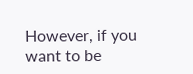However, if you want to be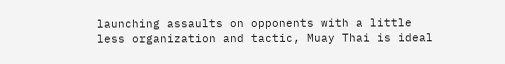launching assaults on opponents with a little less organization and tactic, Muay Thai is ideal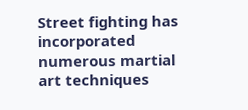Street fighting has incorporated numerous martial art techniques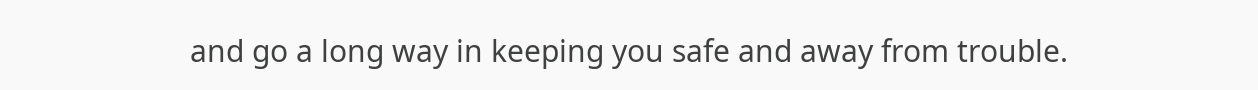and go a long way in keeping you safe and away from trouble.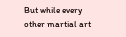But while every other martial art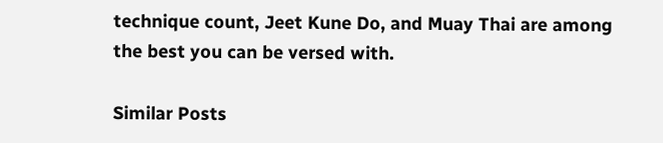technique count, Jeet Kune Do, and Muay Thai are among the best you can be versed with.

Similar Posts